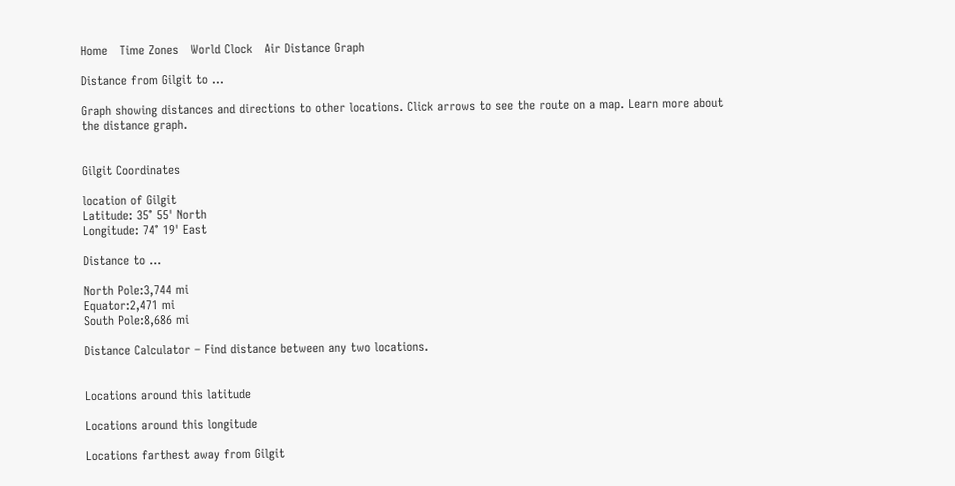Home   Time Zones   World Clock   Air Distance Graph

Distance from Gilgit to ...

Graph showing distances and directions to other locations. Click arrows to see the route on a map. Learn more about the distance graph.


Gilgit Coordinates

location of Gilgit
Latitude: 35° 55' North
Longitude: 74° 19' East

Distance to ...

North Pole:3,744 mi
Equator:2,471 mi
South Pole:8,686 mi

Distance Calculator – Find distance between any two locations.


Locations around this latitude

Locations around this longitude

Locations farthest away from Gilgit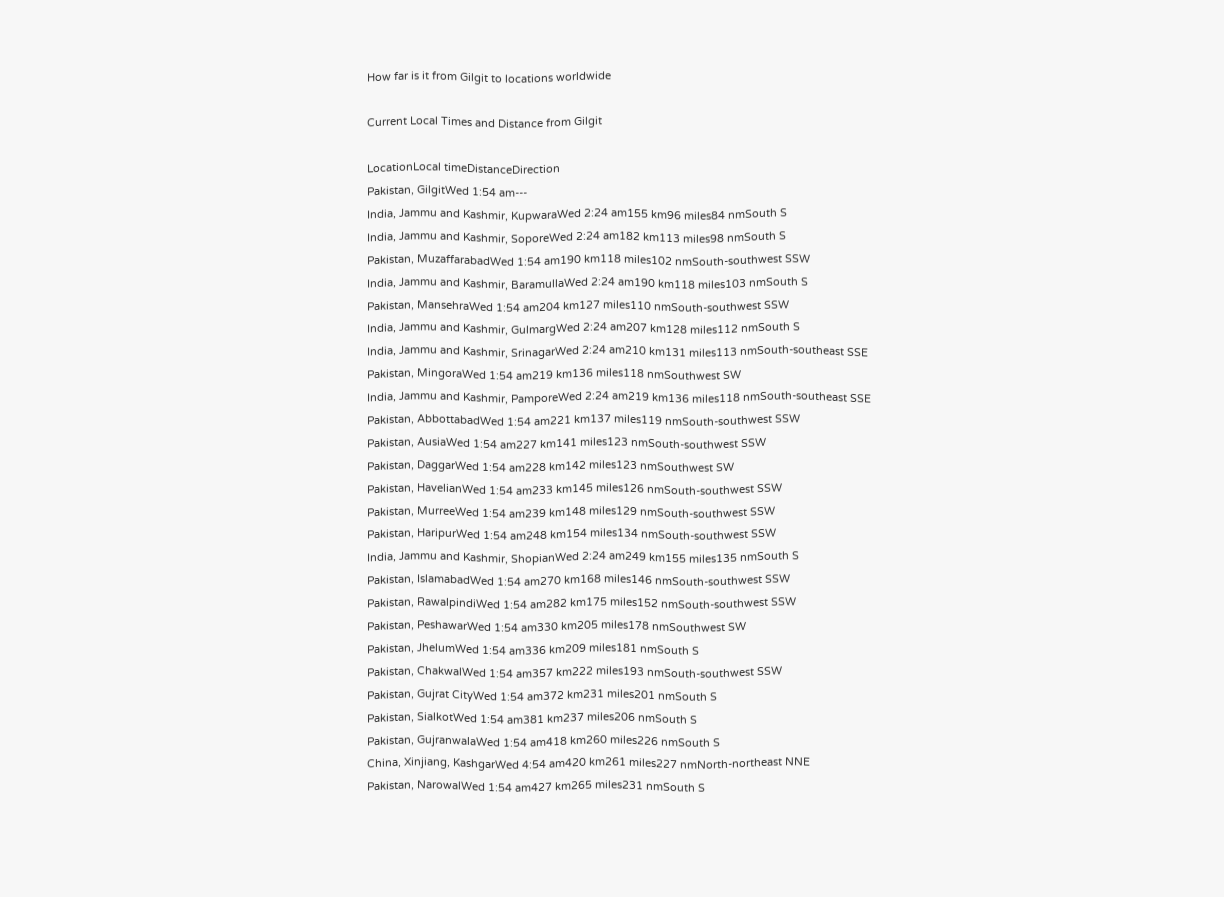How far is it from Gilgit to locations worldwide

Current Local Times and Distance from Gilgit

LocationLocal timeDistanceDirection
Pakistan, GilgitWed 1:54 am---
India, Jammu and Kashmir, KupwaraWed 2:24 am155 km96 miles84 nmSouth S
India, Jammu and Kashmir, SoporeWed 2:24 am182 km113 miles98 nmSouth S
Pakistan, MuzaffarabadWed 1:54 am190 km118 miles102 nmSouth-southwest SSW
India, Jammu and Kashmir, BaramullaWed 2:24 am190 km118 miles103 nmSouth S
Pakistan, MansehraWed 1:54 am204 km127 miles110 nmSouth-southwest SSW
India, Jammu and Kashmir, GulmargWed 2:24 am207 km128 miles112 nmSouth S
India, Jammu and Kashmir, SrinagarWed 2:24 am210 km131 miles113 nmSouth-southeast SSE
Pakistan, MingoraWed 1:54 am219 km136 miles118 nmSouthwest SW
India, Jammu and Kashmir, PamporeWed 2:24 am219 km136 miles118 nmSouth-southeast SSE
Pakistan, AbbottabadWed 1:54 am221 km137 miles119 nmSouth-southwest SSW
Pakistan, AusiaWed 1:54 am227 km141 miles123 nmSouth-southwest SSW
Pakistan, DaggarWed 1:54 am228 km142 miles123 nmSouthwest SW
Pakistan, HavelianWed 1:54 am233 km145 miles126 nmSouth-southwest SSW
Pakistan, MurreeWed 1:54 am239 km148 miles129 nmSouth-southwest SSW
Pakistan, HaripurWed 1:54 am248 km154 miles134 nmSouth-southwest SSW
India, Jammu and Kashmir, ShopianWed 2:24 am249 km155 miles135 nmSouth S
Pakistan, IslamabadWed 1:54 am270 km168 miles146 nmSouth-southwest SSW
Pakistan, RawalpindiWed 1:54 am282 km175 miles152 nmSouth-southwest SSW
Pakistan, PeshawarWed 1:54 am330 km205 miles178 nmSouthwest SW
Pakistan, JhelumWed 1:54 am336 km209 miles181 nmSouth S
Pakistan, ChakwalWed 1:54 am357 km222 miles193 nmSouth-southwest SSW
Pakistan, Gujrat CityWed 1:54 am372 km231 miles201 nmSouth S
Pakistan, SialkotWed 1:54 am381 km237 miles206 nmSouth S
Pakistan, GujranwalaWed 1:54 am418 km260 miles226 nmSouth S
China, Xinjiang, KashgarWed 4:54 am420 km261 miles227 nmNorth-northeast NNE
Pakistan, NarowalWed 1:54 am427 km265 miles231 nmSouth S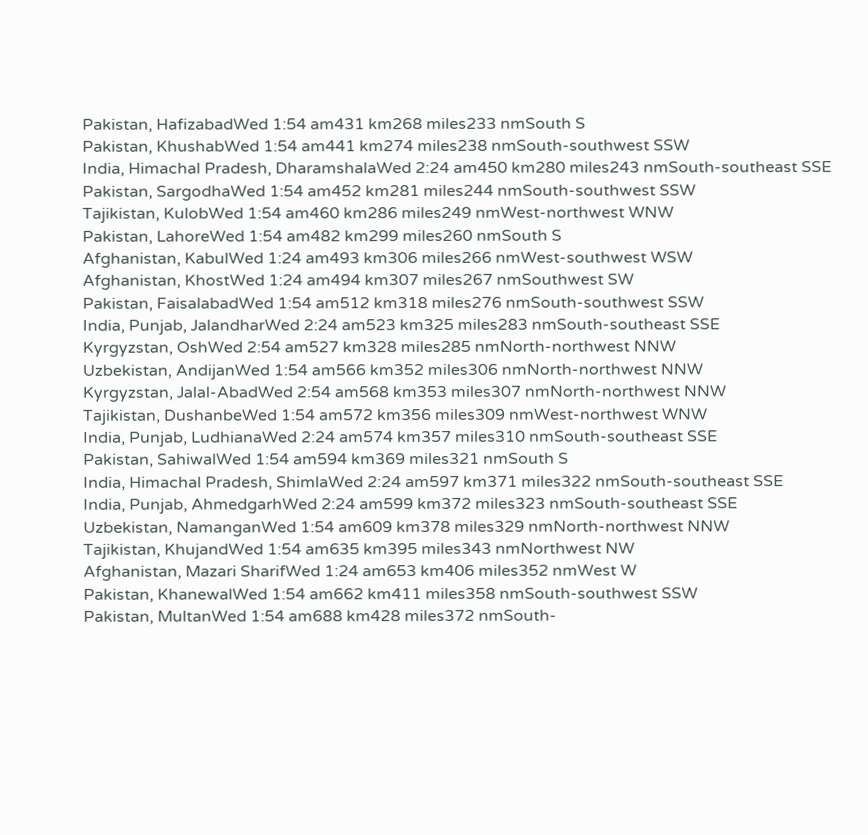Pakistan, HafizabadWed 1:54 am431 km268 miles233 nmSouth S
Pakistan, KhushabWed 1:54 am441 km274 miles238 nmSouth-southwest SSW
India, Himachal Pradesh, DharamshalaWed 2:24 am450 km280 miles243 nmSouth-southeast SSE
Pakistan, SargodhaWed 1:54 am452 km281 miles244 nmSouth-southwest SSW
Tajikistan, KulobWed 1:54 am460 km286 miles249 nmWest-northwest WNW
Pakistan, LahoreWed 1:54 am482 km299 miles260 nmSouth S
Afghanistan, KabulWed 1:24 am493 km306 miles266 nmWest-southwest WSW
Afghanistan, KhostWed 1:24 am494 km307 miles267 nmSouthwest SW
Pakistan, FaisalabadWed 1:54 am512 km318 miles276 nmSouth-southwest SSW
India, Punjab, JalandharWed 2:24 am523 km325 miles283 nmSouth-southeast SSE
Kyrgyzstan, OshWed 2:54 am527 km328 miles285 nmNorth-northwest NNW
Uzbekistan, AndijanWed 1:54 am566 km352 miles306 nmNorth-northwest NNW
Kyrgyzstan, Jalal-AbadWed 2:54 am568 km353 miles307 nmNorth-northwest NNW
Tajikistan, DushanbeWed 1:54 am572 km356 miles309 nmWest-northwest WNW
India, Punjab, LudhianaWed 2:24 am574 km357 miles310 nmSouth-southeast SSE
Pakistan, SahiwalWed 1:54 am594 km369 miles321 nmSouth S
India, Himachal Pradesh, ShimlaWed 2:24 am597 km371 miles322 nmSouth-southeast SSE
India, Punjab, AhmedgarhWed 2:24 am599 km372 miles323 nmSouth-southeast SSE
Uzbekistan, NamanganWed 1:54 am609 km378 miles329 nmNorth-northwest NNW
Tajikistan, KhujandWed 1:54 am635 km395 miles343 nmNorthwest NW
Afghanistan, Mazari SharifWed 1:24 am653 km406 miles352 nmWest W
Pakistan, KhanewalWed 1:54 am662 km411 miles358 nmSouth-southwest SSW
Pakistan, MultanWed 1:54 am688 km428 miles372 nmSouth-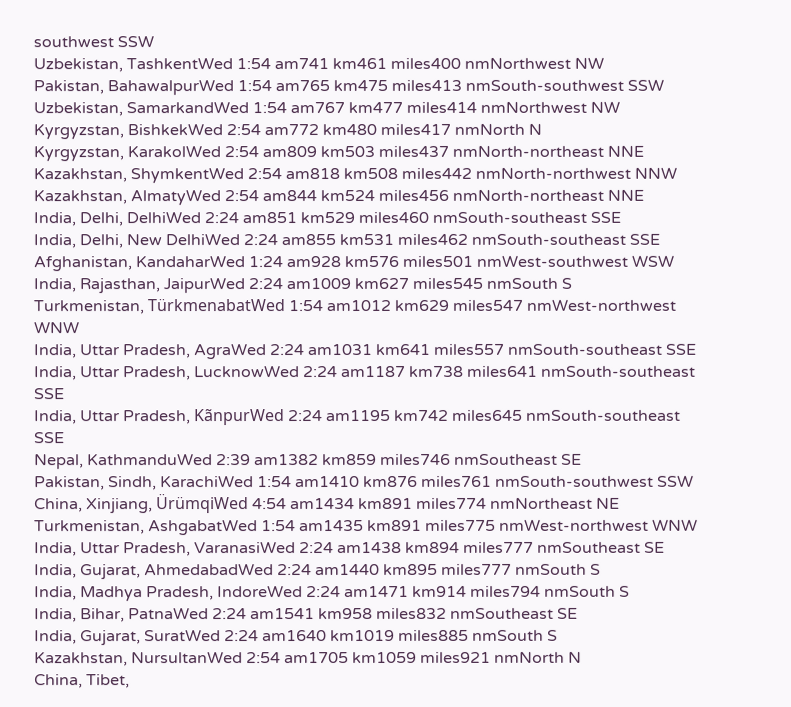southwest SSW
Uzbekistan, TashkentWed 1:54 am741 km461 miles400 nmNorthwest NW
Pakistan, BahawalpurWed 1:54 am765 km475 miles413 nmSouth-southwest SSW
Uzbekistan, SamarkandWed 1:54 am767 km477 miles414 nmNorthwest NW
Kyrgyzstan, BishkekWed 2:54 am772 km480 miles417 nmNorth N
Kyrgyzstan, KarakolWed 2:54 am809 km503 miles437 nmNorth-northeast NNE
Kazakhstan, ShymkentWed 2:54 am818 km508 miles442 nmNorth-northwest NNW
Kazakhstan, AlmatyWed 2:54 am844 km524 miles456 nmNorth-northeast NNE
India, Delhi, DelhiWed 2:24 am851 km529 miles460 nmSouth-southeast SSE
India, Delhi, New DelhiWed 2:24 am855 km531 miles462 nmSouth-southeast SSE
Afghanistan, KandaharWed 1:24 am928 km576 miles501 nmWest-southwest WSW
India, Rajasthan, JaipurWed 2:24 am1009 km627 miles545 nmSouth S
Turkmenistan, TürkmenabatWed 1:54 am1012 km629 miles547 nmWest-northwest WNW
India, Uttar Pradesh, AgraWed 2:24 am1031 km641 miles557 nmSouth-southeast SSE
India, Uttar Pradesh, LucknowWed 2:24 am1187 km738 miles641 nmSouth-southeast SSE
India, Uttar Pradesh, KãnpurWed 2:24 am1195 km742 miles645 nmSouth-southeast SSE
Nepal, KathmanduWed 2:39 am1382 km859 miles746 nmSoutheast SE
Pakistan, Sindh, KarachiWed 1:54 am1410 km876 miles761 nmSouth-southwest SSW
China, Xinjiang, ÜrümqiWed 4:54 am1434 km891 miles774 nmNortheast NE
Turkmenistan, AshgabatWed 1:54 am1435 km891 miles775 nmWest-northwest WNW
India, Uttar Pradesh, VaranasiWed 2:24 am1438 km894 miles777 nmSoutheast SE
India, Gujarat, AhmedabadWed 2:24 am1440 km895 miles777 nmSouth S
India, Madhya Pradesh, IndoreWed 2:24 am1471 km914 miles794 nmSouth S
India, Bihar, PatnaWed 2:24 am1541 km958 miles832 nmSoutheast SE
India, Gujarat, SuratWed 2:24 am1640 km1019 miles885 nmSouth S
Kazakhstan, NursultanWed 2:54 am1705 km1059 miles921 nmNorth N
China, Tibet,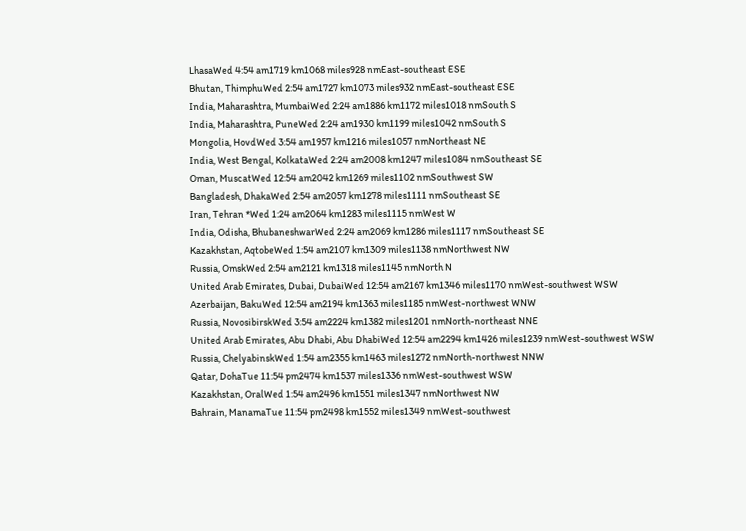LhasaWed 4:54 am1719 km1068 miles928 nmEast-southeast ESE
Bhutan, ThimphuWed 2:54 am1727 km1073 miles932 nmEast-southeast ESE
India, Maharashtra, MumbaiWed 2:24 am1886 km1172 miles1018 nmSouth S
India, Maharashtra, PuneWed 2:24 am1930 km1199 miles1042 nmSouth S
Mongolia, HovdWed 3:54 am1957 km1216 miles1057 nmNortheast NE
India, West Bengal, KolkataWed 2:24 am2008 km1247 miles1084 nmSoutheast SE
Oman, MuscatWed 12:54 am2042 km1269 miles1102 nmSouthwest SW
Bangladesh, DhakaWed 2:54 am2057 km1278 miles1111 nmSoutheast SE
Iran, Tehran *Wed 1:24 am2064 km1283 miles1115 nmWest W
India, Odisha, BhubaneshwarWed 2:24 am2069 km1286 miles1117 nmSoutheast SE
Kazakhstan, AqtobeWed 1:54 am2107 km1309 miles1138 nmNorthwest NW
Russia, OmskWed 2:54 am2121 km1318 miles1145 nmNorth N
United Arab Emirates, Dubai, DubaiWed 12:54 am2167 km1346 miles1170 nmWest-southwest WSW
Azerbaijan, BakuWed 12:54 am2194 km1363 miles1185 nmWest-northwest WNW
Russia, NovosibirskWed 3:54 am2224 km1382 miles1201 nmNorth-northeast NNE
United Arab Emirates, Abu Dhabi, Abu DhabiWed 12:54 am2294 km1426 miles1239 nmWest-southwest WSW
Russia, ChelyabinskWed 1:54 am2355 km1463 miles1272 nmNorth-northwest NNW
Qatar, DohaTue 11:54 pm2474 km1537 miles1336 nmWest-southwest WSW
Kazakhstan, OralWed 1:54 am2496 km1551 miles1347 nmNorthwest NW
Bahrain, ManamaTue 11:54 pm2498 km1552 miles1349 nmWest-southwest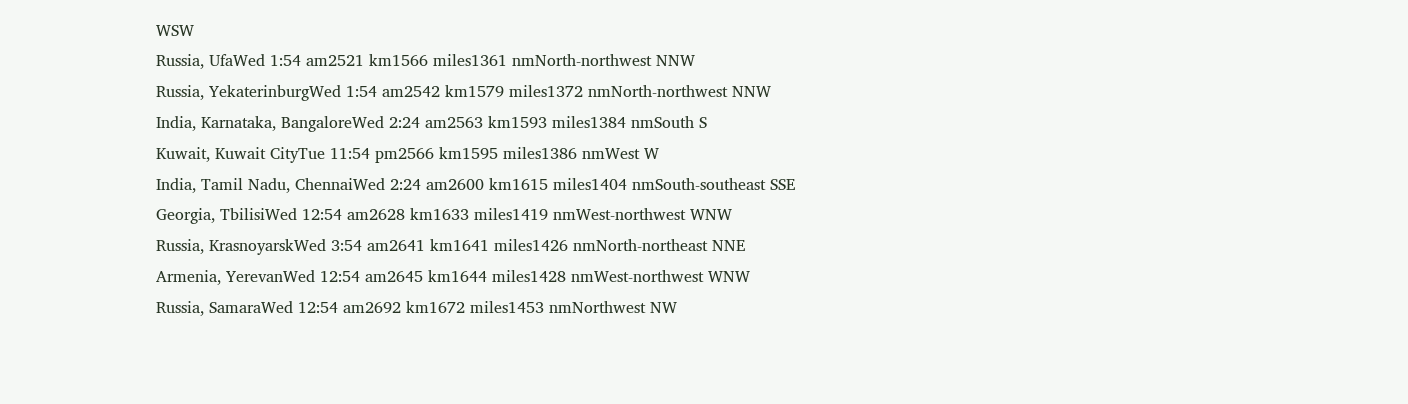WSW
Russia, UfaWed 1:54 am2521 km1566 miles1361 nmNorth-northwest NNW
Russia, YekaterinburgWed 1:54 am2542 km1579 miles1372 nmNorth-northwest NNW
India, Karnataka, BangaloreWed 2:24 am2563 km1593 miles1384 nmSouth S
Kuwait, Kuwait CityTue 11:54 pm2566 km1595 miles1386 nmWest W
India, Tamil Nadu, ChennaiWed 2:24 am2600 km1615 miles1404 nmSouth-southeast SSE
Georgia, TbilisiWed 12:54 am2628 km1633 miles1419 nmWest-northwest WNW
Russia, KrasnoyarskWed 3:54 am2641 km1641 miles1426 nmNorth-northeast NNE
Armenia, YerevanWed 12:54 am2645 km1644 miles1428 nmWest-northwest WNW
Russia, SamaraWed 12:54 am2692 km1672 miles1453 nmNorthwest NW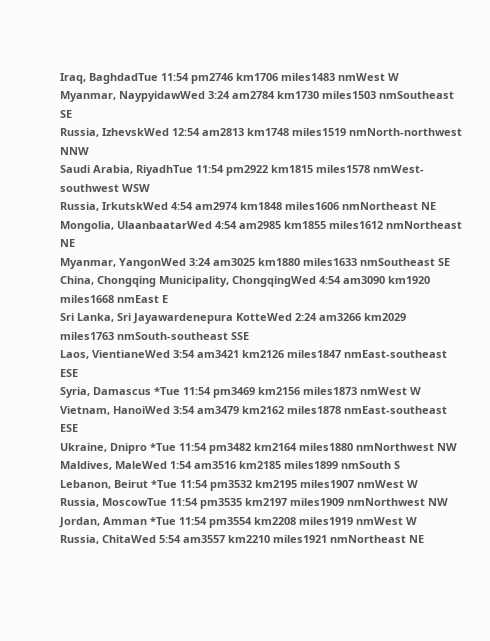Iraq, BaghdadTue 11:54 pm2746 km1706 miles1483 nmWest W
Myanmar, NaypyidawWed 3:24 am2784 km1730 miles1503 nmSoutheast SE
Russia, IzhevskWed 12:54 am2813 km1748 miles1519 nmNorth-northwest NNW
Saudi Arabia, RiyadhTue 11:54 pm2922 km1815 miles1578 nmWest-southwest WSW
Russia, IrkutskWed 4:54 am2974 km1848 miles1606 nmNortheast NE
Mongolia, UlaanbaatarWed 4:54 am2985 km1855 miles1612 nmNortheast NE
Myanmar, YangonWed 3:24 am3025 km1880 miles1633 nmSoutheast SE
China, Chongqing Municipality, ChongqingWed 4:54 am3090 km1920 miles1668 nmEast E
Sri Lanka, Sri Jayawardenepura KotteWed 2:24 am3266 km2029 miles1763 nmSouth-southeast SSE
Laos, VientianeWed 3:54 am3421 km2126 miles1847 nmEast-southeast ESE
Syria, Damascus *Tue 11:54 pm3469 km2156 miles1873 nmWest W
Vietnam, HanoiWed 3:54 am3479 km2162 miles1878 nmEast-southeast ESE
Ukraine, Dnipro *Tue 11:54 pm3482 km2164 miles1880 nmNorthwest NW
Maldives, MaleWed 1:54 am3516 km2185 miles1899 nmSouth S
Lebanon, Beirut *Tue 11:54 pm3532 km2195 miles1907 nmWest W
Russia, MoscowTue 11:54 pm3535 km2197 miles1909 nmNorthwest NW
Jordan, Amman *Tue 11:54 pm3554 km2208 miles1919 nmWest W
Russia, ChitaWed 5:54 am3557 km2210 miles1921 nmNortheast NE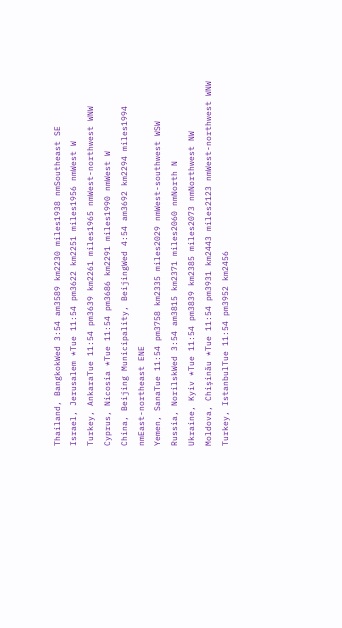Thailand, BangkokWed 3:54 am3589 km2230 miles1938 nmSoutheast SE
Israel, Jerusalem *Tue 11:54 pm3622 km2251 miles1956 nmWest W
Turkey, AnkaraTue 11:54 pm3639 km2261 miles1965 nmWest-northwest WNW
Cyprus, Nicosia *Tue 11:54 pm3686 km2291 miles1990 nmWest W
China, Beijing Municipality, BeijingWed 4:54 am3692 km2294 miles1994 nmEast-northeast ENE
Yemen, SanaTue 11:54 pm3758 km2335 miles2029 nmWest-southwest WSW
Russia, NorilskWed 3:54 am3815 km2371 miles2060 nmNorth N
Ukraine, Kyiv *Tue 11:54 pm3839 km2385 miles2073 nmNorthwest NW
Moldova, Chișinău *Tue 11:54 pm3931 km2443 miles2123 nmWest-northwest WNW
Turkey, IstanbulTue 11:54 pm3952 km2456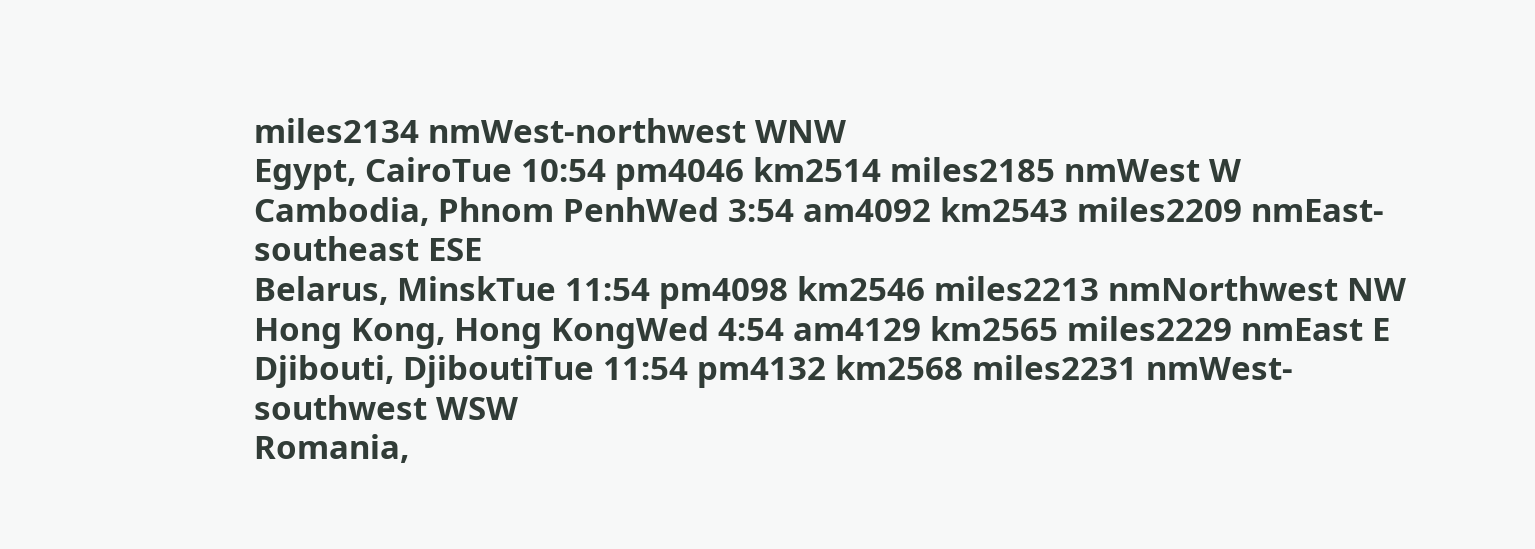miles2134 nmWest-northwest WNW
Egypt, CairoTue 10:54 pm4046 km2514 miles2185 nmWest W
Cambodia, Phnom PenhWed 3:54 am4092 km2543 miles2209 nmEast-southeast ESE
Belarus, MinskTue 11:54 pm4098 km2546 miles2213 nmNorthwest NW
Hong Kong, Hong KongWed 4:54 am4129 km2565 miles2229 nmEast E
Djibouti, DjiboutiTue 11:54 pm4132 km2568 miles2231 nmWest-southwest WSW
Romania,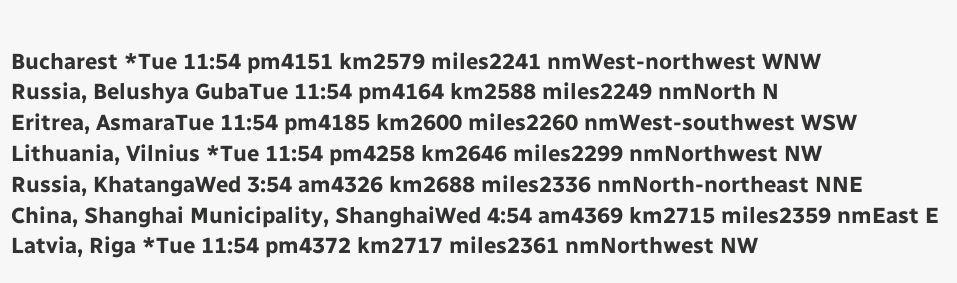Bucharest *Tue 11:54 pm4151 km2579 miles2241 nmWest-northwest WNW
Russia, Belushya GubaTue 11:54 pm4164 km2588 miles2249 nmNorth N
Eritrea, AsmaraTue 11:54 pm4185 km2600 miles2260 nmWest-southwest WSW
Lithuania, Vilnius *Tue 11:54 pm4258 km2646 miles2299 nmNorthwest NW
Russia, KhatangaWed 3:54 am4326 km2688 miles2336 nmNorth-northeast NNE
China, Shanghai Municipality, ShanghaiWed 4:54 am4369 km2715 miles2359 nmEast E
Latvia, Riga *Tue 11:54 pm4372 km2717 miles2361 nmNorthwest NW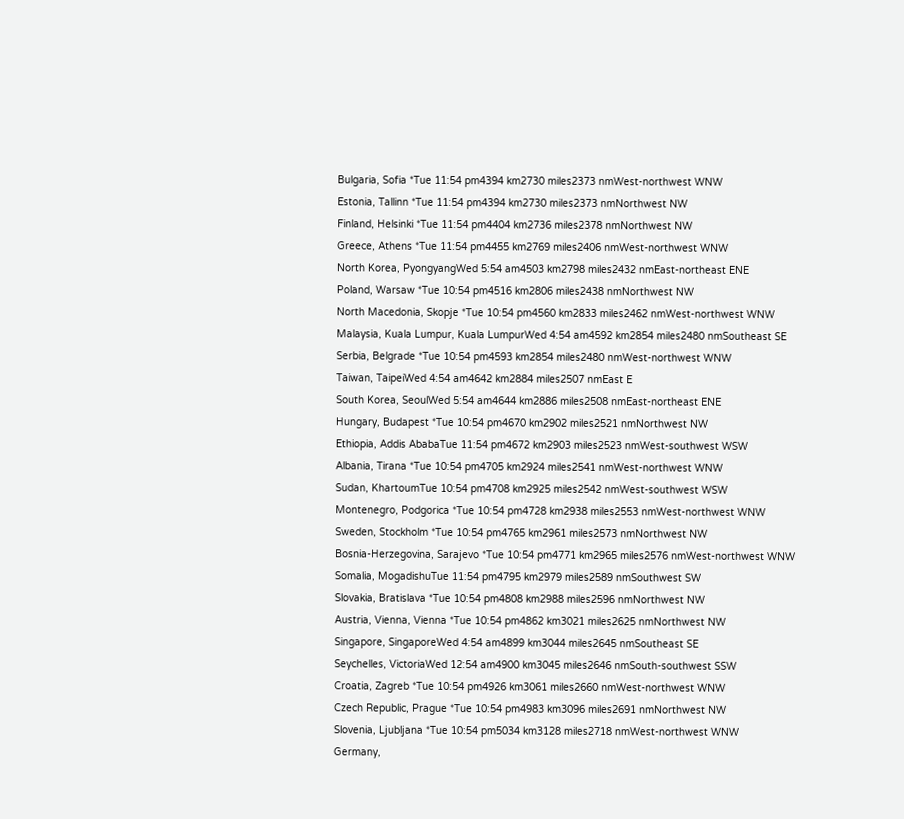Bulgaria, Sofia *Tue 11:54 pm4394 km2730 miles2373 nmWest-northwest WNW
Estonia, Tallinn *Tue 11:54 pm4394 km2730 miles2373 nmNorthwest NW
Finland, Helsinki *Tue 11:54 pm4404 km2736 miles2378 nmNorthwest NW
Greece, Athens *Tue 11:54 pm4455 km2769 miles2406 nmWest-northwest WNW
North Korea, PyongyangWed 5:54 am4503 km2798 miles2432 nmEast-northeast ENE
Poland, Warsaw *Tue 10:54 pm4516 km2806 miles2438 nmNorthwest NW
North Macedonia, Skopje *Tue 10:54 pm4560 km2833 miles2462 nmWest-northwest WNW
Malaysia, Kuala Lumpur, Kuala LumpurWed 4:54 am4592 km2854 miles2480 nmSoutheast SE
Serbia, Belgrade *Tue 10:54 pm4593 km2854 miles2480 nmWest-northwest WNW
Taiwan, TaipeiWed 4:54 am4642 km2884 miles2507 nmEast E
South Korea, SeoulWed 5:54 am4644 km2886 miles2508 nmEast-northeast ENE
Hungary, Budapest *Tue 10:54 pm4670 km2902 miles2521 nmNorthwest NW
Ethiopia, Addis AbabaTue 11:54 pm4672 km2903 miles2523 nmWest-southwest WSW
Albania, Tirana *Tue 10:54 pm4705 km2924 miles2541 nmWest-northwest WNW
Sudan, KhartoumTue 10:54 pm4708 km2925 miles2542 nmWest-southwest WSW
Montenegro, Podgorica *Tue 10:54 pm4728 km2938 miles2553 nmWest-northwest WNW
Sweden, Stockholm *Tue 10:54 pm4765 km2961 miles2573 nmNorthwest NW
Bosnia-Herzegovina, Sarajevo *Tue 10:54 pm4771 km2965 miles2576 nmWest-northwest WNW
Somalia, MogadishuTue 11:54 pm4795 km2979 miles2589 nmSouthwest SW
Slovakia, Bratislava *Tue 10:54 pm4808 km2988 miles2596 nmNorthwest NW
Austria, Vienna, Vienna *Tue 10:54 pm4862 km3021 miles2625 nmNorthwest NW
Singapore, SingaporeWed 4:54 am4899 km3044 miles2645 nmSoutheast SE
Seychelles, VictoriaWed 12:54 am4900 km3045 miles2646 nmSouth-southwest SSW
Croatia, Zagreb *Tue 10:54 pm4926 km3061 miles2660 nmWest-northwest WNW
Czech Republic, Prague *Tue 10:54 pm4983 km3096 miles2691 nmNorthwest NW
Slovenia, Ljubljana *Tue 10:54 pm5034 km3128 miles2718 nmWest-northwest WNW
Germany,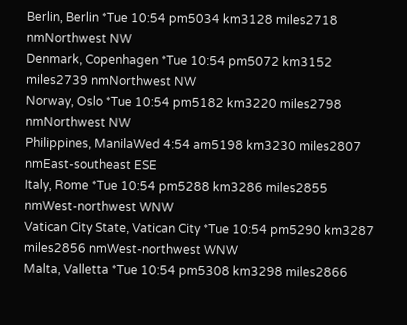Berlin, Berlin *Tue 10:54 pm5034 km3128 miles2718 nmNorthwest NW
Denmark, Copenhagen *Tue 10:54 pm5072 km3152 miles2739 nmNorthwest NW
Norway, Oslo *Tue 10:54 pm5182 km3220 miles2798 nmNorthwest NW
Philippines, ManilaWed 4:54 am5198 km3230 miles2807 nmEast-southeast ESE
Italy, Rome *Tue 10:54 pm5288 km3286 miles2855 nmWest-northwest WNW
Vatican City State, Vatican City *Tue 10:54 pm5290 km3287 miles2856 nmWest-northwest WNW
Malta, Valletta *Tue 10:54 pm5308 km3298 miles2866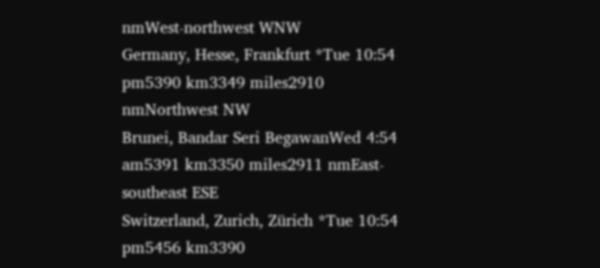nmWest-northwest WNW
Germany, Hesse, Frankfurt *Tue 10:54 pm5390 km3349 miles2910 nmNorthwest NW
Brunei, Bandar Seri BegawanWed 4:54 am5391 km3350 miles2911 nmEast-southeast ESE
Switzerland, Zurich, Zürich *Tue 10:54 pm5456 km3390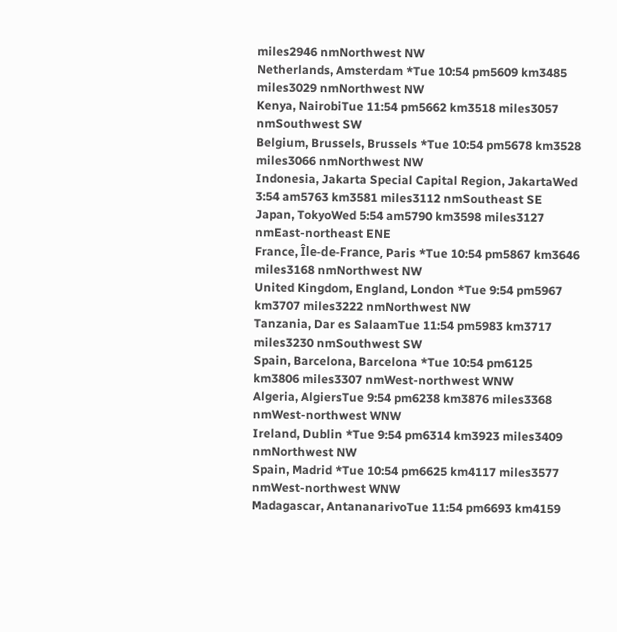miles2946 nmNorthwest NW
Netherlands, Amsterdam *Tue 10:54 pm5609 km3485 miles3029 nmNorthwest NW
Kenya, NairobiTue 11:54 pm5662 km3518 miles3057 nmSouthwest SW
Belgium, Brussels, Brussels *Tue 10:54 pm5678 km3528 miles3066 nmNorthwest NW
Indonesia, Jakarta Special Capital Region, JakartaWed 3:54 am5763 km3581 miles3112 nmSoutheast SE
Japan, TokyoWed 5:54 am5790 km3598 miles3127 nmEast-northeast ENE
France, Île-de-France, Paris *Tue 10:54 pm5867 km3646 miles3168 nmNorthwest NW
United Kingdom, England, London *Tue 9:54 pm5967 km3707 miles3222 nmNorthwest NW
Tanzania, Dar es SalaamTue 11:54 pm5983 km3717 miles3230 nmSouthwest SW
Spain, Barcelona, Barcelona *Tue 10:54 pm6125 km3806 miles3307 nmWest-northwest WNW
Algeria, AlgiersTue 9:54 pm6238 km3876 miles3368 nmWest-northwest WNW
Ireland, Dublin *Tue 9:54 pm6314 km3923 miles3409 nmNorthwest NW
Spain, Madrid *Tue 10:54 pm6625 km4117 miles3577 nmWest-northwest WNW
Madagascar, AntananarivoTue 11:54 pm6693 km4159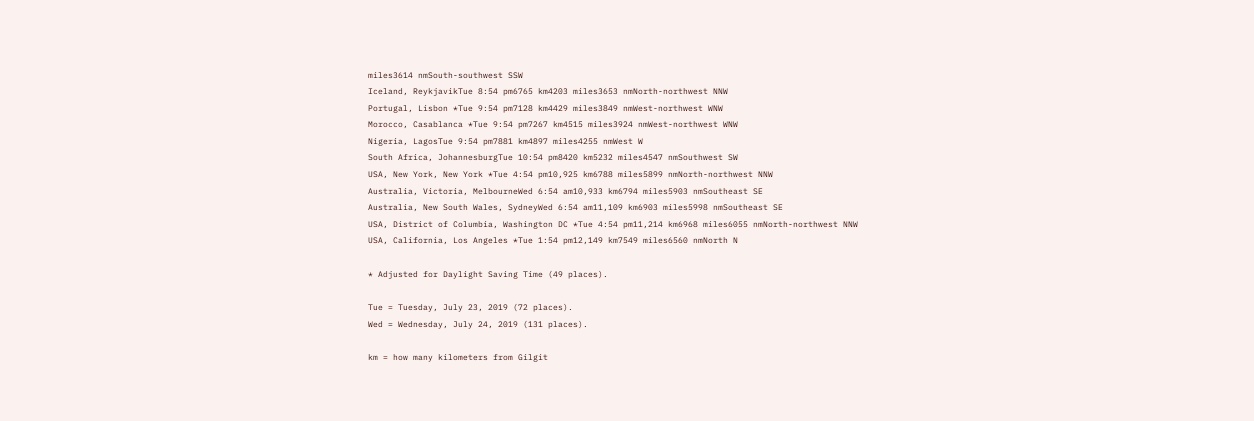miles3614 nmSouth-southwest SSW
Iceland, ReykjavikTue 8:54 pm6765 km4203 miles3653 nmNorth-northwest NNW
Portugal, Lisbon *Tue 9:54 pm7128 km4429 miles3849 nmWest-northwest WNW
Morocco, Casablanca *Tue 9:54 pm7267 km4515 miles3924 nmWest-northwest WNW
Nigeria, LagosTue 9:54 pm7881 km4897 miles4255 nmWest W
South Africa, JohannesburgTue 10:54 pm8420 km5232 miles4547 nmSouthwest SW
USA, New York, New York *Tue 4:54 pm10,925 km6788 miles5899 nmNorth-northwest NNW
Australia, Victoria, MelbourneWed 6:54 am10,933 km6794 miles5903 nmSoutheast SE
Australia, New South Wales, SydneyWed 6:54 am11,109 km6903 miles5998 nmSoutheast SE
USA, District of Columbia, Washington DC *Tue 4:54 pm11,214 km6968 miles6055 nmNorth-northwest NNW
USA, California, Los Angeles *Tue 1:54 pm12,149 km7549 miles6560 nmNorth N

* Adjusted for Daylight Saving Time (49 places).

Tue = Tuesday, July 23, 2019 (72 places).
Wed = Wednesday, July 24, 2019 (131 places).

km = how many kilometers from Gilgit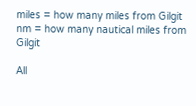miles = how many miles from Gilgit
nm = how many nautical miles from Gilgit

All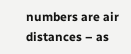numbers are air distances – as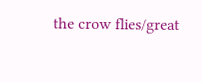the crow flies/great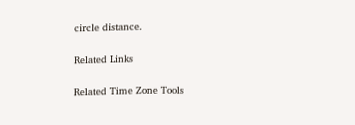circle distance.

Related Links

Related Time Zone Tools